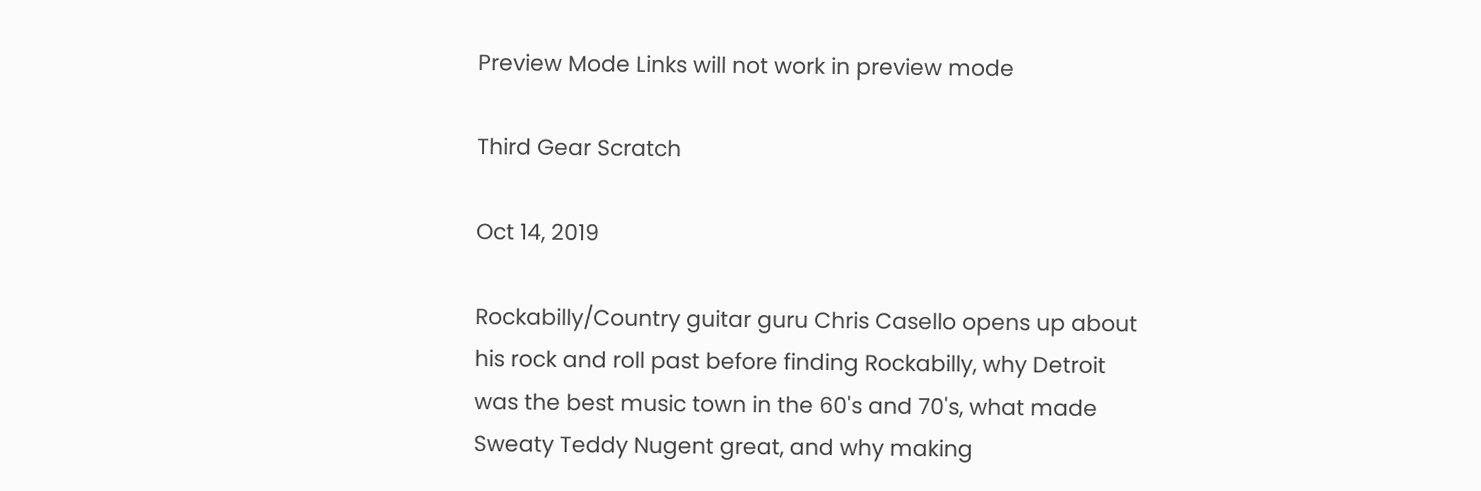Preview Mode Links will not work in preview mode

Third Gear Scratch

Oct 14, 2019

Rockabilly/Country guitar guru Chris Casello opens up about his rock and roll past before finding Rockabilly, why Detroit was the best music town in the 60's and 70's, what made Sweaty Teddy Nugent great, and why making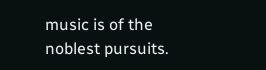music is of the noblest pursuits.